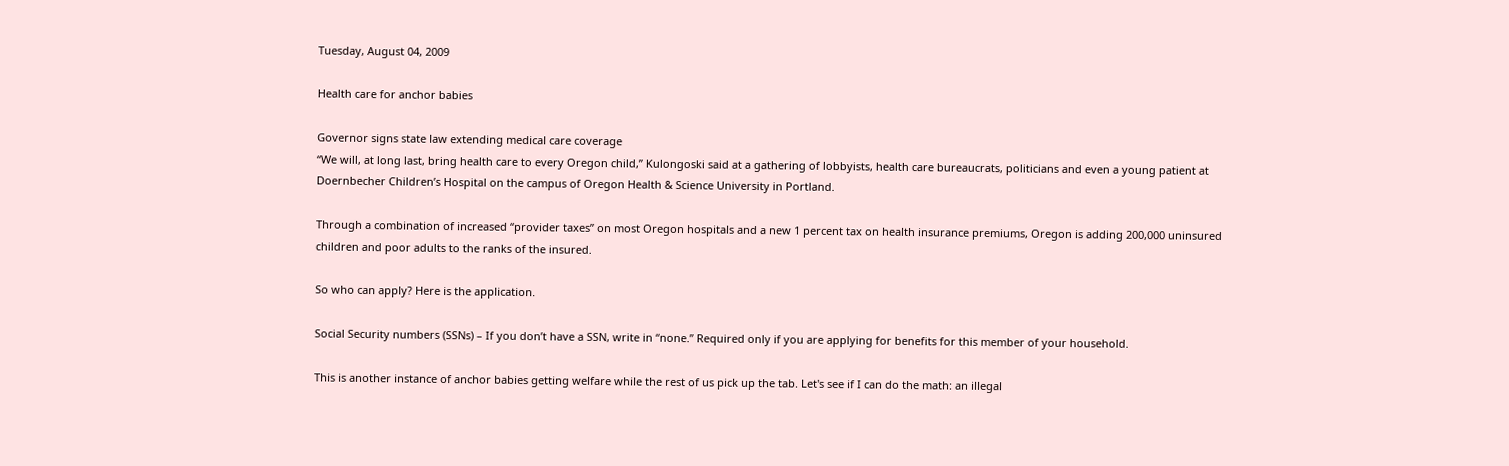Tuesday, August 04, 2009

Health care for anchor babies

Governor signs state law extending medical care coverage
“We will, at long last, bring health care to every Oregon child,” Kulongoski said at a gathering of lobbyists, health care bureaucrats, politicians and even a young patient at Doernbecher Children’s Hospital on the campus of Oregon Health & Science University in Portland.

Through a combination of increased “provider taxes” on most Oregon hospitals and a new 1 percent tax on health insurance premiums, Oregon is adding 200,000 uninsured children and poor adults to the ranks of the insured.

So who can apply? Here is the application.

Social Security numbers (SSNs) – If you don’t have a SSN, write in “none.” Required only if you are applying for benefits for this member of your household.

This is another instance of anchor babies getting welfare while the rest of us pick up the tab. Let's see if I can do the math: an illegal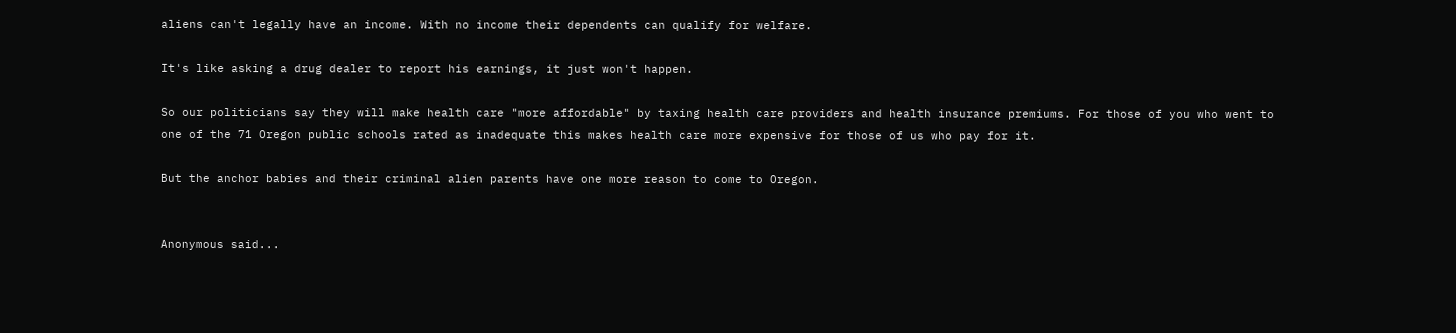aliens can't legally have an income. With no income their dependents can qualify for welfare.

It's like asking a drug dealer to report his earnings, it just won't happen.

So our politicians say they will make health care "more affordable" by taxing health care providers and health insurance premiums. For those of you who went to one of the 71 Oregon public schools rated as inadequate this makes health care more expensive for those of us who pay for it.

But the anchor babies and their criminal alien parents have one more reason to come to Oregon.


Anonymous said...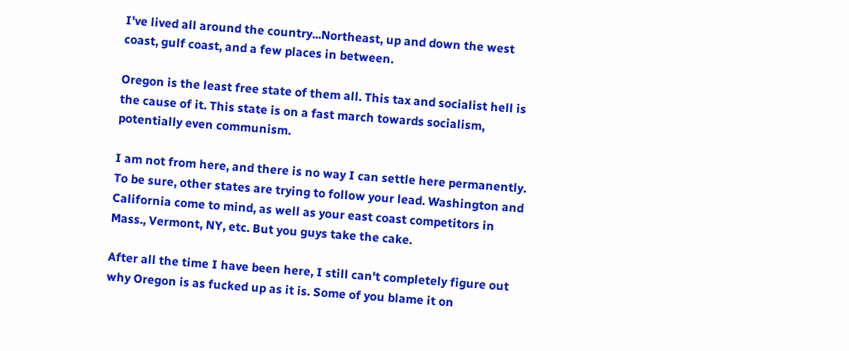I've lived all around the country...Northeast, up and down the west coast, gulf coast, and a few places in between.

Oregon is the least free state of them all. This tax and socialist hell is the cause of it. This state is on a fast march towards socialism, potentially even communism.

I am not from here, and there is no way I can settle here permanently. To be sure, other states are trying to follow your lead. Washington and California come to mind, as well as your east coast competitors in Mass., Vermont, NY, etc. But you guys take the cake.

After all the time I have been here, I still can't completely figure out why Oregon is as fucked up as it is. Some of you blame it on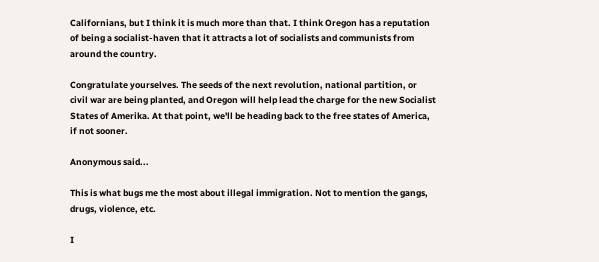Californians, but I think it is much more than that. I think Oregon has a reputation of being a socialist-haven that it attracts a lot of socialists and communists from around the country.

Congratulate yourselves. The seeds of the next revolution, national partition, or civil war are being planted, and Oregon will help lead the charge for the new Socialist States of Amerika. At that point, we'll be heading back to the free states of America, if not sooner.

Anonymous said...

This is what bugs me the most about illegal immigration. Not to mention the gangs, drugs, violence, etc.

I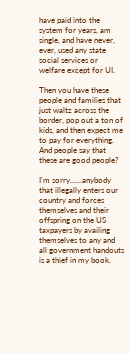have paid into the system for years, am single, and have never, ever, used any state social services or welfare except for UI.

Then you have these people and families that just waltz across the border, pop out a ton of kids, and then expect me to pay for everything. And people say that these are good people?

I'm sorry......anybody that illegally enters our country and forces themselves and their offspring on the US taxpayers by availing themselves to any and all government handouts is a thief in my book.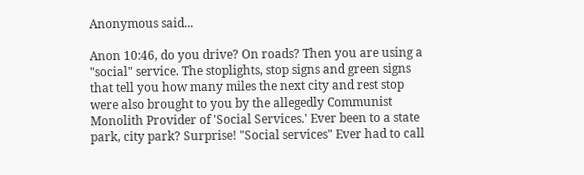Anonymous said...

Anon 10:46, do you drive? On roads? Then you are using a "social" service. The stoplights, stop signs and green signs that tell you how many miles the next city and rest stop were also brought to you by the allegedly Communist Monolith Provider of 'Social Services.' Ever been to a state park, city park? Surprise! "Social services" Ever had to call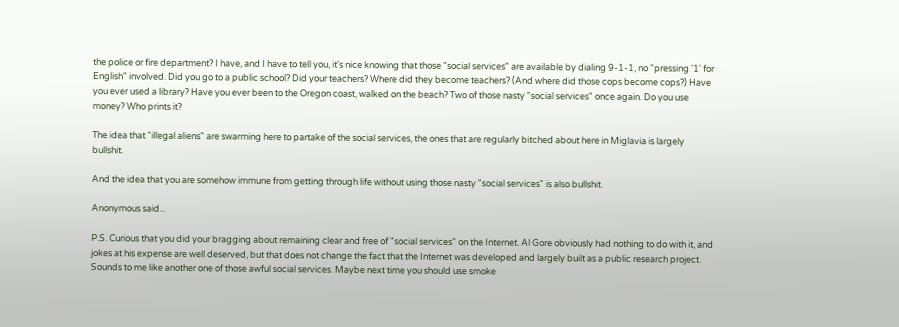the police or fire department? I have, and I have to tell you, it's nice knowing that those "social services" are available by dialing 9-1-1, no "pressing '1' for English" involved. Did you go to a public school? Did your teachers? Where did they become teachers? (And where did those cops become cops?) Have you ever used a library? Have you ever been to the Oregon coast, walked on the beach? Two of those nasty "social services" once again. Do you use money? Who prints it?

The idea that "illegal aliens" are swarming here to partake of the social services, the ones that are regularly bitched about here in Miglavia is largely bullshit.

And the idea that you are somehow immune from getting through life without using those nasty "social services" is also bullshit.

Anonymous said...

P.S. Curious that you did your bragging about remaining clear and free of "social services" on the Internet. Al Gore obviously had nothing to do with it, and jokes at his expense are well deserved, but that does not change the fact that the Internet was developed and largely built as a public research project. Sounds to me like another one of those awful social services. Maybe next time you should use smoke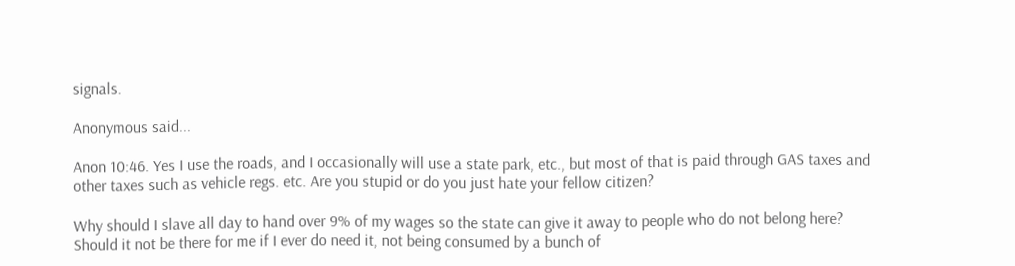signals.

Anonymous said...

Anon 10:46. Yes I use the roads, and I occasionally will use a state park, etc., but most of that is paid through GAS taxes and other taxes such as vehicle regs. etc. Are you stupid or do you just hate your fellow citizen?

Why should I slave all day to hand over 9% of my wages so the state can give it away to people who do not belong here? Should it not be there for me if I ever do need it, not being consumed by a bunch of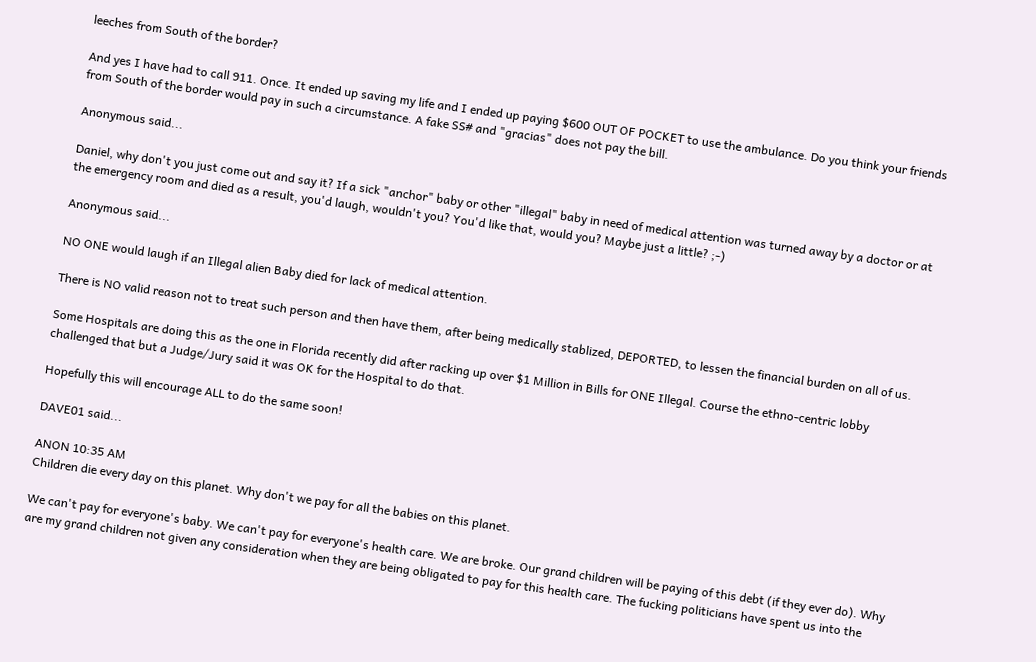leeches from South of the border?

And yes I have had to call 911. Once. It ended up saving my life and I ended up paying $600 OUT OF POCKET to use the ambulance. Do you think your friends from South of the border would pay in such a circumstance. A fake SS# and "gracias" does not pay the bill.

Anonymous said...

Daniel, why don't you just come out and say it? If a sick "anchor" baby or other "illegal" baby in need of medical attention was turned away by a doctor or at the emergency room and died as a result, you'd laugh, wouldn't you? You'd like that, would you? Maybe just a little? ;-)

Anonymous said...

NO ONE would laugh if an Illegal alien Baby died for lack of medical attention.

There is NO valid reason not to treat such person and then have them, after being medically stablized, DEPORTED, to lessen the financial burden on all of us.

Some Hospitals are doing this as the one in Florida recently did after racking up over $1 Million in Bills for ONE Illegal. Course the ethno-centric lobby challenged that but a Judge/Jury said it was OK for the Hospital to do that.

Hopefully this will encourage ALL to do the same soon!

DAVE01 said...

ANON 10:35 AM
Children die every day on this planet. Why don't we pay for all the babies on this planet.

We can't pay for everyone's baby. We can't pay for everyone's health care. We are broke. Our grand children will be paying of this debt (if they ever do). Why are my grand children not given any consideration when they are being obligated to pay for this health care. The fucking politicians have spent us into the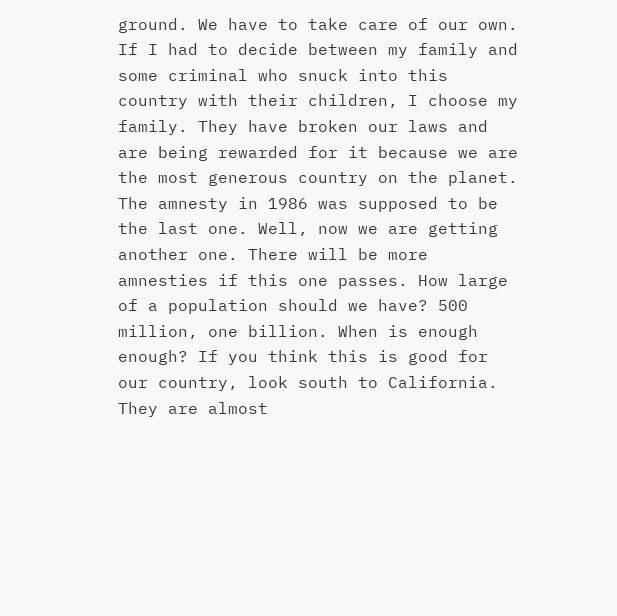ground. We have to take care of our own. If I had to decide between my family and some criminal who snuck into this country with their children, I choose my family. They have broken our laws and are being rewarded for it because we are the most generous country on the planet. The amnesty in 1986 was supposed to be the last one. Well, now we are getting another one. There will be more amnesties if this one passes. How large of a population should we have? 500 million, one billion. When is enough enough? If you think this is good for our country, look south to California. They are almost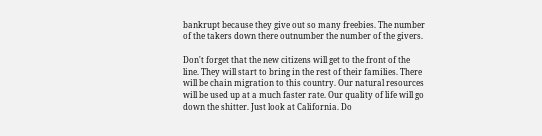bankrupt because they give out so many freebies. The number of the takers down there outnumber the number of the givers.

Don't forget that the new citizens will get to the front of the line. They will start to bring in the rest of their families. There will be chain migration to this country. Our natural resources will be used up at a much faster rate. Our quality of life will go down the shitter. Just look at California. Do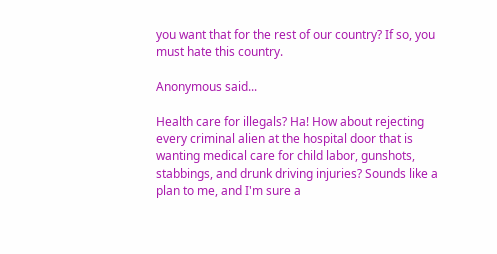you want that for the rest of our country? If so, you must hate this country.

Anonymous said...

Health care for illegals? Ha! How about rejecting every criminal alien at the hospital door that is wanting medical care for child labor, gunshots, stabbings, and drunk driving injuries? Sounds like a plan to me, and I'm sure a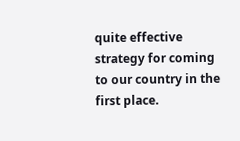quite effective strategy for coming to our country in the first place.